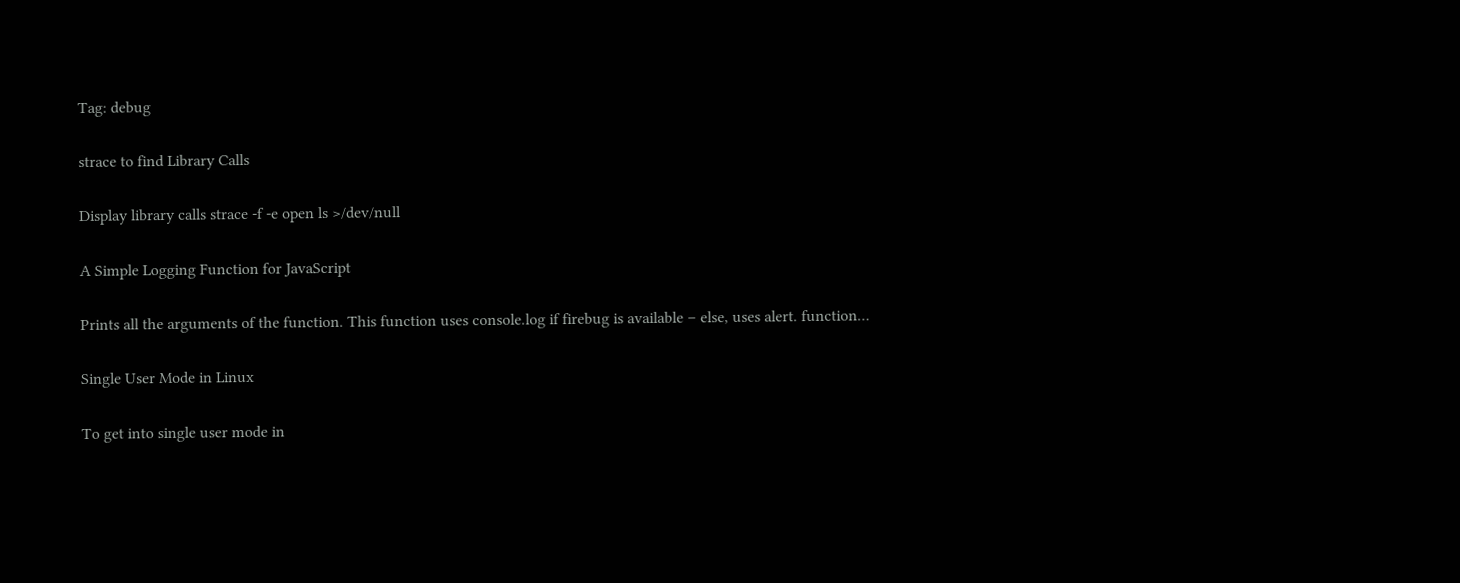Tag: debug

strace to find Library Calls

Display library calls strace -f -e open ls >/dev/null

A Simple Logging Function for JavaScript

Prints all the arguments of the function. This function uses console.log if firebug is available – else, uses alert. function…

Single User Mode in Linux

To get into single user mode in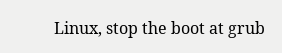Linux, stop the boot at grub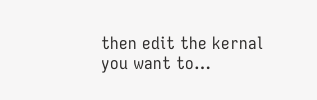then edit the kernal you want to…